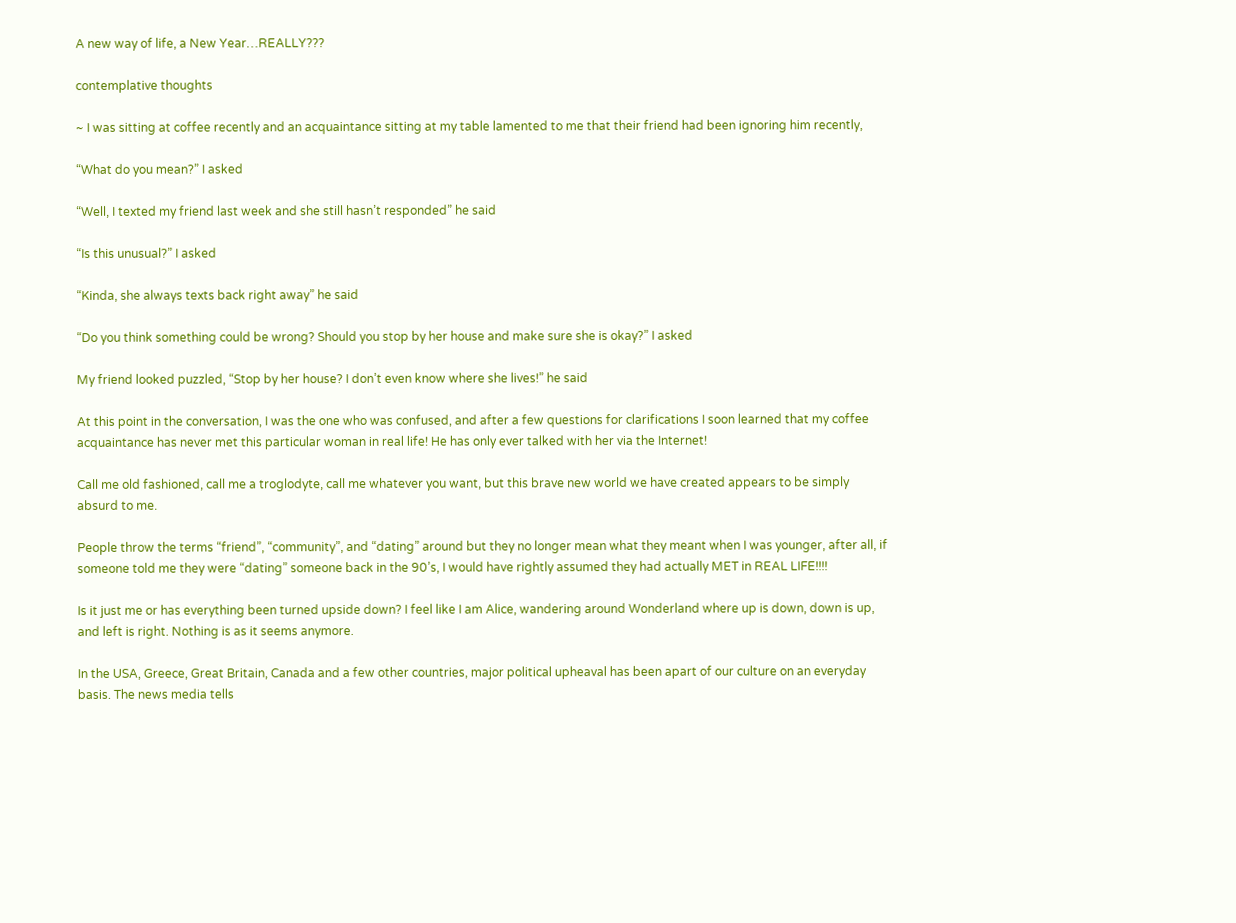A new way of life, a New Year…REALLY???

contemplative thoughts

~ I was sitting at coffee recently and an acquaintance sitting at my table lamented to me that their friend had been ignoring him recently,

“What do you mean?” I asked

“Well, I texted my friend last week and she still hasn’t responded” he said

“Is this unusual?” I asked

“Kinda, she always texts back right away” he said

“Do you think something could be wrong? Should you stop by her house and make sure she is okay?” I asked

My friend looked puzzled, “Stop by her house? I don’t even know where she lives!” he said

At this point in the conversation, I was the one who was confused, and after a few questions for clarifications I soon learned that my coffee acquaintance has never met this particular woman in real life! He has only ever talked with her via the Internet!

Call me old fashioned, call me a troglodyte, call me whatever you want, but this brave new world we have created appears to be simply absurd to me.

People throw the terms “friend”, “community”, and “dating” around but they no longer mean what they meant when I was younger, after all, if someone told me they were “dating” someone back in the 90’s, I would have rightly assumed they had actually MET in REAL LIFE!!!!

Is it just me or has everything been turned upside down? I feel like I am Alice, wandering around Wonderland where up is down, down is up, and left is right. Nothing is as it seems anymore.

In the USA, Greece, Great Britain, Canada and a few other countries, major political upheaval has been apart of our culture on an everyday basis. The news media tells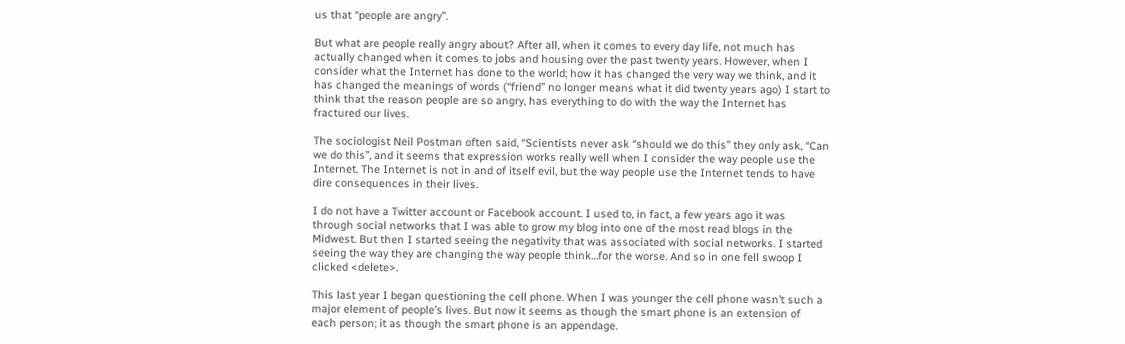us that “people are angry”.

But what are people really angry about? After all, when it comes to every day life, not much has actually changed when it comes to jobs and housing over the past twenty years. However, when I consider what the Internet has done to the world; how it has changed the very way we think, and it has changed the meanings of words (“friend” no longer means what it did twenty years ago) I start to think that the reason people are so angry, has everything to do with the way the Internet has fractured our lives.

The sociologist Neil Postman often said, “Scientists never ask “should we do this” they only ask, “Can we do this”, and it seems that expression works really well when I consider the way people use the Internet. The Internet is not in and of itself evil, but the way people use the Internet tends to have dire consequences in their lives.

I do not have a Twitter account or Facebook account. I used to, in fact, a few years ago it was through social networks that I was able to grow my blog into one of the most read blogs in the Midwest. But then I started seeing the negativity that was associated with social networks. I started seeing the way they are changing the way people think…for the worse. And so in one fell swoop I clicked <delete>.

This last year I began questioning the cell phone. When I was younger the cell phone wasn’t such a major element of people’s lives. But now it seems as though the smart phone is an extension of each person; it as though the smart phone is an appendage.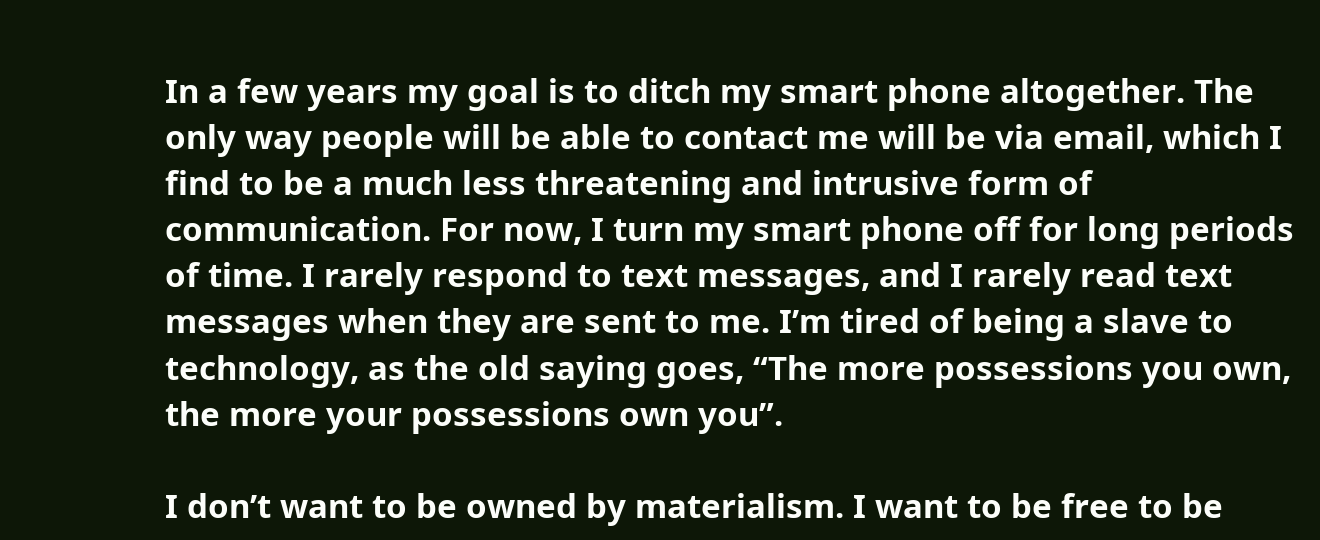In a few years my goal is to ditch my smart phone altogether. The only way people will be able to contact me will be via email, which I find to be a much less threatening and intrusive form of communication. For now, I turn my smart phone off for long periods of time. I rarely respond to text messages, and I rarely read text messages when they are sent to me. I’m tired of being a slave to technology, as the old saying goes, “The more possessions you own, the more your possessions own you”.

I don’t want to be owned by materialism. I want to be free to be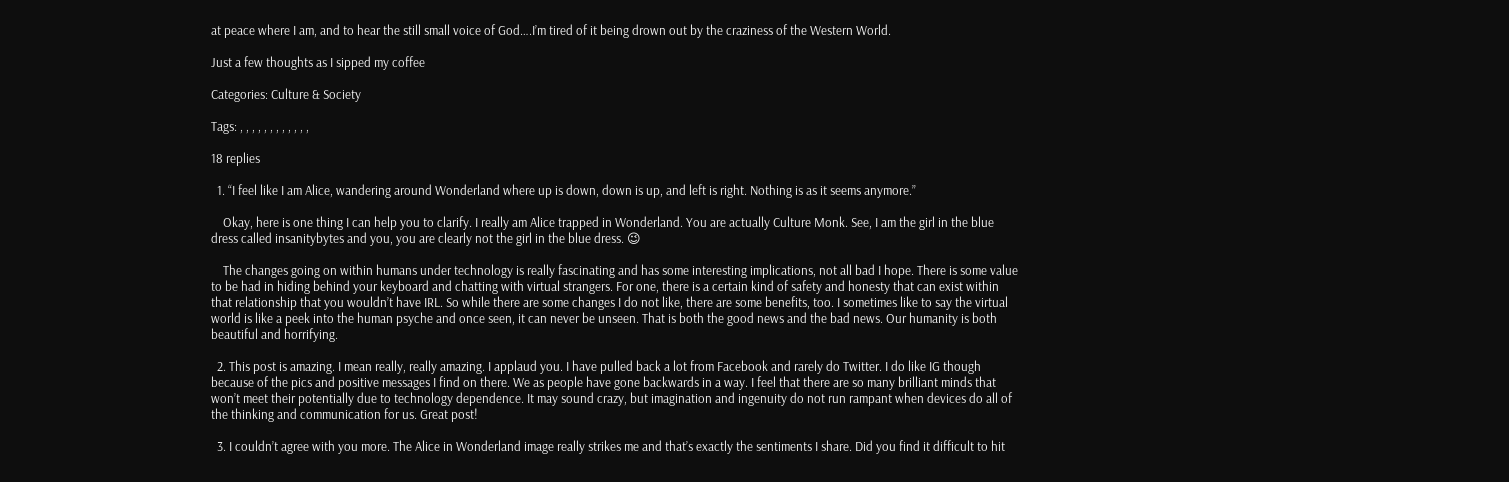at peace where I am, and to hear the still small voice of God….I’m tired of it being drown out by the craziness of the Western World.

Just a few thoughts as I sipped my coffee

Categories: Culture & Society

Tags: , , , , , , , , , , , ,

18 replies

  1. “I feel like I am Alice, wandering around Wonderland where up is down, down is up, and left is right. Nothing is as it seems anymore.”

    Okay, here is one thing I can help you to clarify. I really am Alice trapped in Wonderland. You are actually Culture Monk. See, I am the girl in the blue dress called insanitybytes and you, you are clearly not the girl in the blue dress. 😉

    The changes going on within humans under technology is really fascinating and has some interesting implications, not all bad I hope. There is some value to be had in hiding behind your keyboard and chatting with virtual strangers. For one, there is a certain kind of safety and honesty that can exist within that relationship that you wouldn’t have IRL. So while there are some changes I do not like, there are some benefits, too. I sometimes like to say the virtual world is like a peek into the human psyche and once seen, it can never be unseen. That is both the good news and the bad news. Our humanity is both beautiful and horrifying.

  2. This post is amazing. I mean really, really amazing. I applaud you. I have pulled back a lot from Facebook and rarely do Twitter. I do like IG though because of the pics and positive messages I find on there. We as people have gone backwards in a way. I feel that there are so many brilliant minds that won’t meet their potentially due to technology dependence. It may sound crazy, but imagination and ingenuity do not run rampant when devices do all of the thinking and communication for us. Great post!

  3. I couldn’t agree with you more. The Alice in Wonderland image really strikes me and that’s exactly the sentiments I share. Did you find it difficult to hit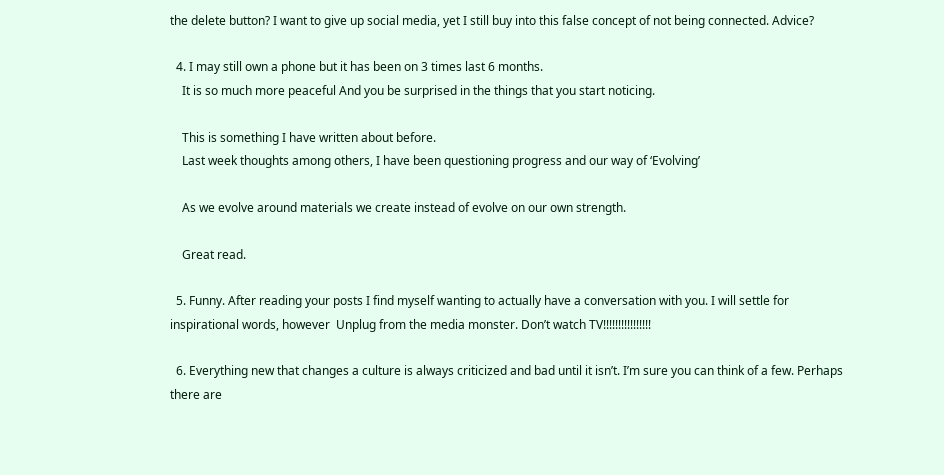the delete button? I want to give up social media, yet I still buy into this false concept of not being connected. Advice?

  4. I may still own a phone but it has been on 3 times last 6 months.
    It is so much more peaceful And you be surprised in the things that you start noticing.

    This is something I have written about before.
    Last week thoughts among others, I have been questioning progress and our way of ‘Evolving’

    As we evolve around materials we create instead of evolve on our own strength.

    Great read.

  5. Funny. After reading your posts I find myself wanting to actually have a conversation with you. I will settle for inspirational words, however  Unplug from the media monster. Don’t watch TV!!!!!!!!!!!!!!!!

  6. Everything new that changes a culture is always criticized and bad until it isn’t. I’m sure you can think of a few. Perhaps there are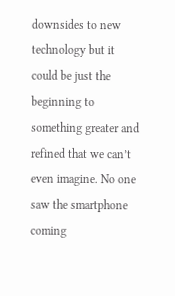downsides to new technology but it could be just the beginning to something greater and refined that we can’t even imagine. No one saw the smartphone coming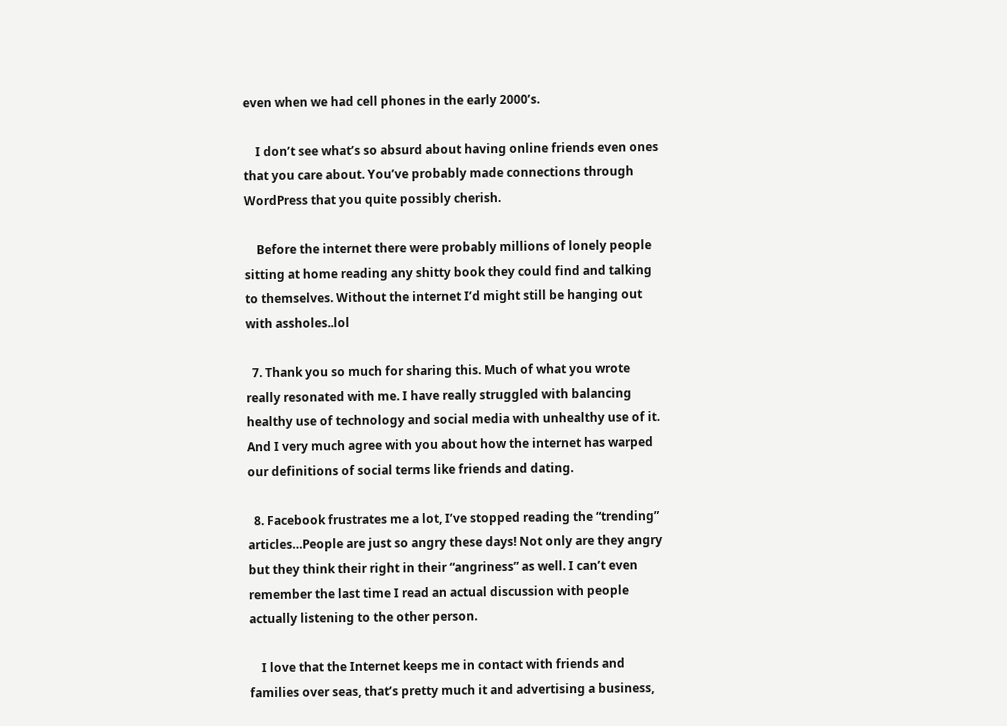even when we had cell phones in the early 2000’s.

    I don’t see what’s so absurd about having online friends even ones that you care about. You’ve probably made connections through WordPress that you quite possibly cherish.

    Before the internet there were probably millions of lonely people sitting at home reading any shitty book they could find and talking to themselves. Without the internet I’d might still be hanging out with assholes..lol

  7. Thank you so much for sharing this. Much of what you wrote really resonated with me. I have really struggled with balancing healthy use of technology and social media with unhealthy use of it. And I very much agree with you about how the internet has warped our definitions of social terms like friends and dating.

  8. Facebook frustrates me a lot, I’ve stopped reading the “trending” articles…People are just so angry these days! Not only are they angry but they think their right in their “angriness” as well. I can’t even remember the last time I read an actual discussion with people actually listening to the other person.

    I love that the Internet keeps me in contact with friends and families over seas, that’s pretty much it and advertising a business,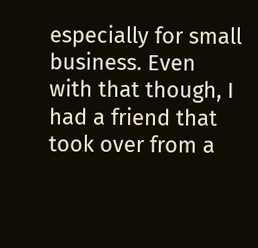especially for small business. Even with that though, I had a friend that took over from a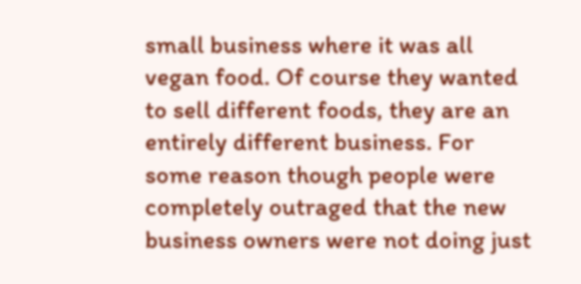small business where it was all vegan food. Of course they wanted to sell different foods, they are an entirely different business. For some reason though people were completely outraged that the new business owners were not doing just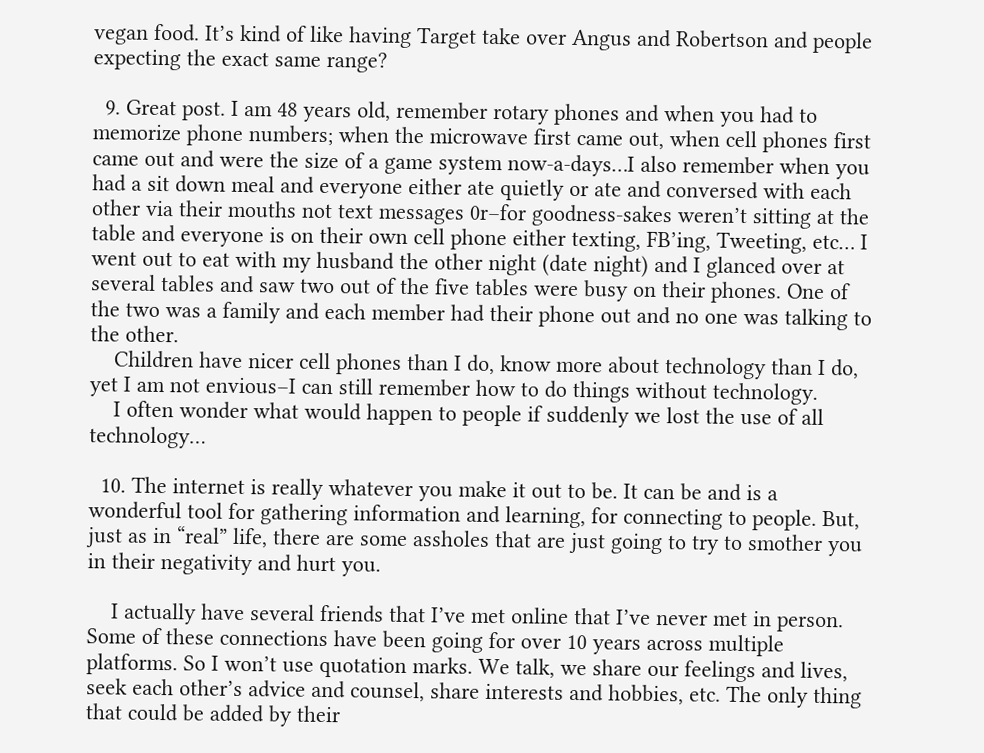vegan food. It’s kind of like having Target take over Angus and Robertson and people expecting the exact same range?

  9. Great post. I am 48 years old, remember rotary phones and when you had to memorize phone numbers; when the microwave first came out, when cell phones first came out and were the size of a game system now-a-days…I also remember when you had a sit down meal and everyone either ate quietly or ate and conversed with each other via their mouths not text messages 0r–for goodness-sakes weren’t sitting at the table and everyone is on their own cell phone either texting, FB’ing, Tweeting, etc… I went out to eat with my husband the other night (date night) and I glanced over at several tables and saw two out of the five tables were busy on their phones. One of the two was a family and each member had their phone out and no one was talking to the other.
    Children have nicer cell phones than I do, know more about technology than I do, yet I am not envious–I can still remember how to do things without technology.
    I often wonder what would happen to people if suddenly we lost the use of all technology…

  10. The internet is really whatever you make it out to be. It can be and is a wonderful tool for gathering information and learning, for connecting to people. But, just as in “real” life, there are some assholes that are just going to try to smother you in their negativity and hurt you.

    I actually have several friends that I’ve met online that I’ve never met in person. Some of these connections have been going for over 10 years across multiple platforms. So I won’t use quotation marks. We talk, we share our feelings and lives, seek each other’s advice and counsel, share interests and hobbies, etc. The only thing that could be added by their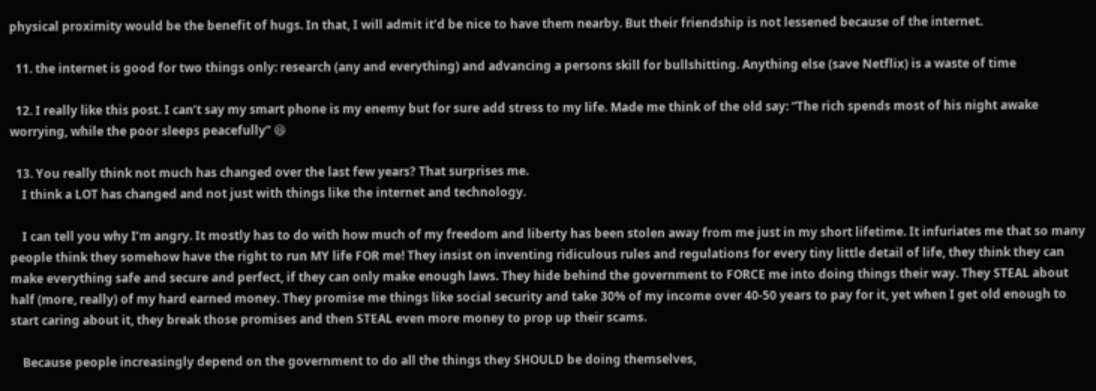physical proximity would be the benefit of hugs. In that, I will admit it’d be nice to have them nearby. But their friendship is not lessened because of the internet.

  11. the internet is good for two things only: research (any and everything) and advancing a persons skill for bullshitting. Anything else (save Netflix) is a waste of time

  12. I really like this post. I can’t say my smart phone is my enemy but for sure add stress to my life. Made me think of the old say: “The rich spends most of his night awake worrying, while the poor sleeps peacefully” 😆

  13. You really think not much has changed over the last few years? That surprises me.
    I think a LOT has changed and not just with things like the internet and technology.

    I can tell you why I’m angry. It mostly has to do with how much of my freedom and liberty has been stolen away from me just in my short lifetime. It infuriates me that so many people think they somehow have the right to run MY life FOR me! They insist on inventing ridiculous rules and regulations for every tiny little detail of life, they think they can make everything safe and secure and perfect, if they can only make enough laws. They hide behind the government to FORCE me into doing things their way. They STEAL about half (more, really) of my hard earned money. They promise me things like social security and take 30% of my income over 40-50 years to pay for it, yet when I get old enough to start caring about it, they break those promises and then STEAL even more money to prop up their scams.

    Because people increasingly depend on the government to do all the things they SHOULD be doing themselves,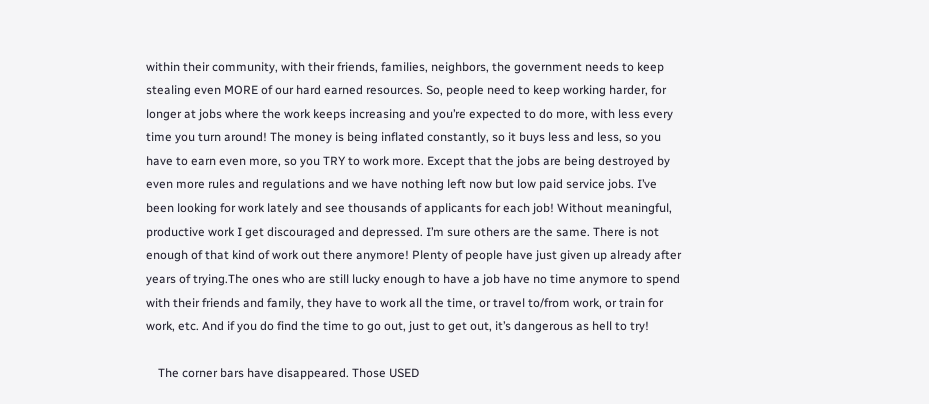within their community, with their friends, families, neighbors, the government needs to keep stealing even MORE of our hard earned resources. So, people need to keep working harder, for longer at jobs where the work keeps increasing and you’re expected to do more, with less every time you turn around! The money is being inflated constantly, so it buys less and less, so you have to earn even more, so you TRY to work more. Except that the jobs are being destroyed by even more rules and regulations and we have nothing left now but low paid service jobs. I’ve been looking for work lately and see thousands of applicants for each job! Without meaningful, productive work I get discouraged and depressed. I’m sure others are the same. There is not enough of that kind of work out there anymore! Plenty of people have just given up already after years of trying.The ones who are still lucky enough to have a job have no time anymore to spend with their friends and family, they have to work all the time, or travel to/from work, or train for work, etc. And if you do find the time to go out, just to get out, it’s dangerous as hell to try!

    The corner bars have disappeared. Those USED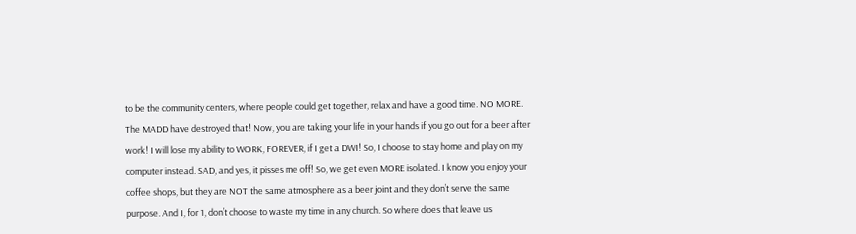to be the community centers, where people could get together, relax and have a good time. NO MORE. The MADD have destroyed that! Now, you are taking your life in your hands if you go out for a beer after work! I will lose my ability to WORK, FOREVER, if I get a DWI! So, I choose to stay home and play on my computer instead. SAD, and yes, it pisses me off! So, we get even MORE isolated. I know you enjoy your coffee shops, but they are NOT the same atmosphere as a beer joint and they don’t serve the same purpose. And I, for 1, don’t choose to waste my time in any church. So where does that leave us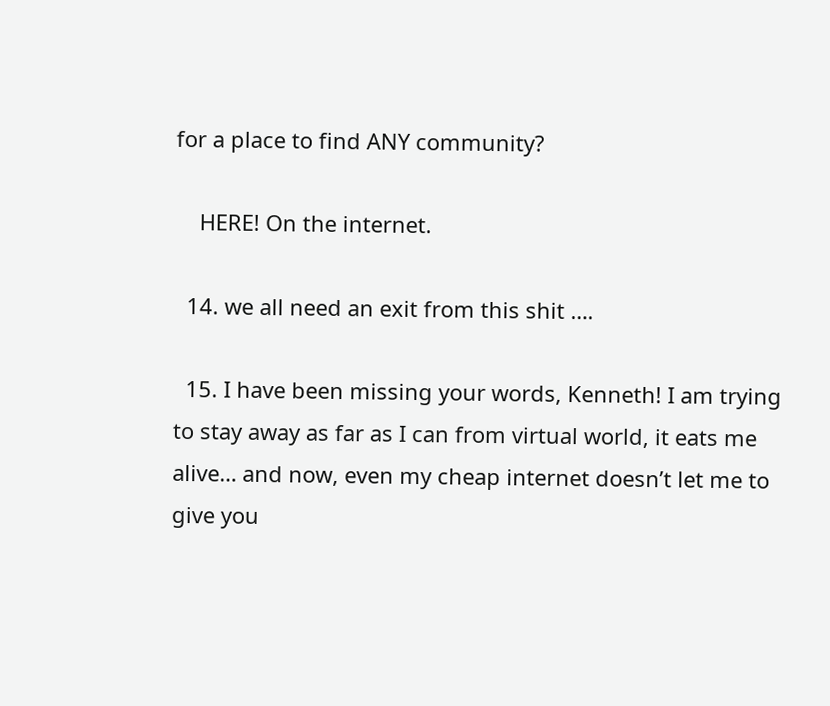for a place to find ANY community?

    HERE! On the internet.

  14. we all need an exit from this shit ….

  15. I have been missing your words, Kenneth! I am trying to stay away as far as I can from virtual world, it eats me alive… and now, even my cheap internet doesn’t let me to give you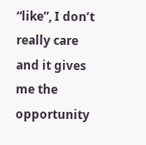“like”, I don’t really care and it gives me the opportunity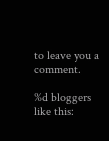to leave you a comment.

%d bloggers like this: